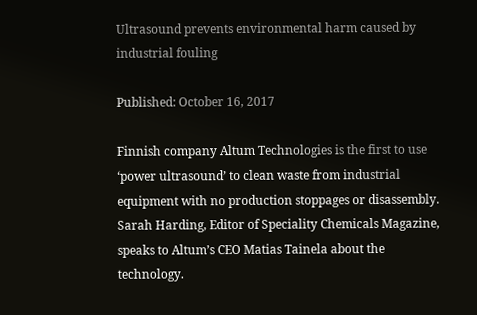Ultrasound prevents environmental harm caused by industrial fouling

Published: October 16, 2017

Finnish company Altum Technologies is the first to use ‘power ultrasound’ to clean waste from industrial equipment with no production stoppages or disassembly. Sarah Harding, Editor of Speciality Chemicals Magazine, speaks to Altum’s CEO Matias Tainela about the technology.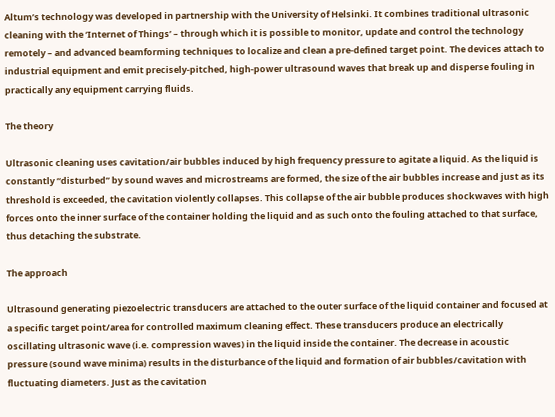Altum’s technology was developed in partnership with the University of Helsinki. It combines traditional ultrasonic cleaning with the ‘Internet of Things’ – through which it is possible to monitor, update and control the technology remotely – and advanced beamforming techniques to localize and clean a pre-defined target point. The devices attach to industrial equipment and emit precisely-pitched, high-power ultrasound waves that break up and disperse fouling in practically any equipment carrying fluids.

The theory

Ultrasonic cleaning uses cavitation/air bubbles induced by high frequency pressure to agitate a liquid. As the liquid is constantly “disturbed” by sound waves and microstreams are formed, the size of the air bubbles increase and just as its threshold is exceeded, the cavitation violently collapses. This collapse of the air bubble produces shockwaves with high forces onto the inner surface of the container holding the liquid and as such onto the fouling attached to that surface, thus detaching the substrate.

The approach

Ultrasound generating piezoelectric transducers are attached to the outer surface of the liquid container and focused at a specific target point/area for controlled maximum cleaning effect. These transducers produce an electrically oscillating ultrasonic wave (i.e. compression waves) in the liquid inside the container. The decrease in acoustic pressure (sound wave minima) results in the disturbance of the liquid and formation of air bubbles/cavitation with fluctuating diameters. Just as the cavitation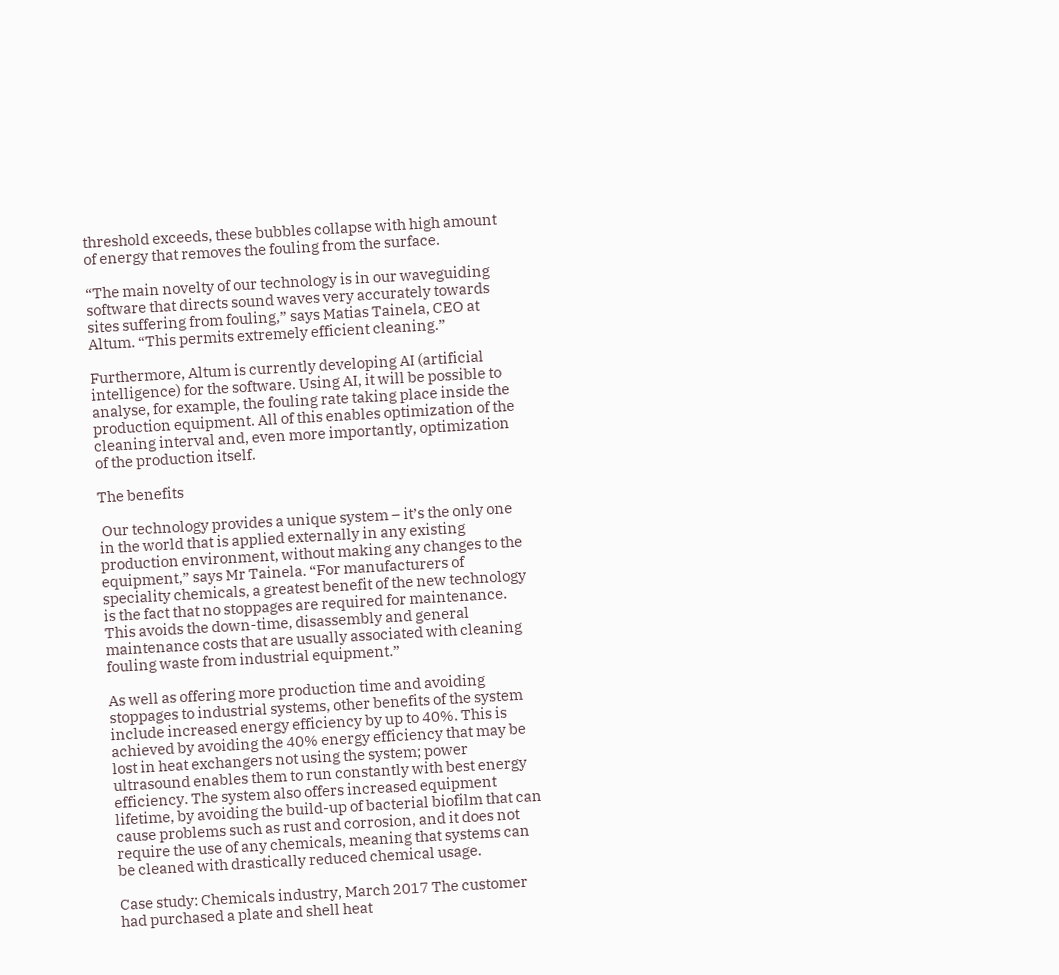threshold exceeds, these bubbles collapse with high amount of energy that removes the fouling from the surface.

“The main novelty of our technology is in our waveguiding software that directs sound waves very accurately towards sites suffering from fouling,” says Matias Tainela, CEO at Altum. “This permits extremely efficient cleaning.”

Furthermore, Altum is currently developing AI (artificial intelligence) for the software. Using AI, it will be possible to analyse, for example, the fouling rate taking place inside the production equipment. All of this enables optimization of the cleaning interval and, even more importantly, optimization of the production itself.

The benefits

 Our technology provides a unique system – it’s the only one in the world that is applied externally in any existing production environment, without making any changes to the equipment,” says Mr Tainela. “For manufacturers of speciality chemicals, a greatest benefit of the new technology is the fact that no stoppages are required for maintenance. This avoids the down-time, disassembly and general maintenance costs that are usually associated with cleaning fouling waste from industrial equipment.”

As well as offering more production time and avoiding stoppages to industrial systems, other benefits of the system include increased energy efficiency by up to 40%. This is achieved by avoiding the 40% energy efficiency that may be lost in heat exchangers not using the system; power ultrasound enables them to run constantly with best energy efficiency. The system also offers increased equipment lifetime, by avoiding the build-up of bacterial biofilm that can cause problems such as rust and corrosion, and it does not require the use of any chemicals, meaning that systems can be cleaned with drastically reduced chemical usage.

Case study: Chemicals industry, March 2017 The customer had purchased a plate and shell heat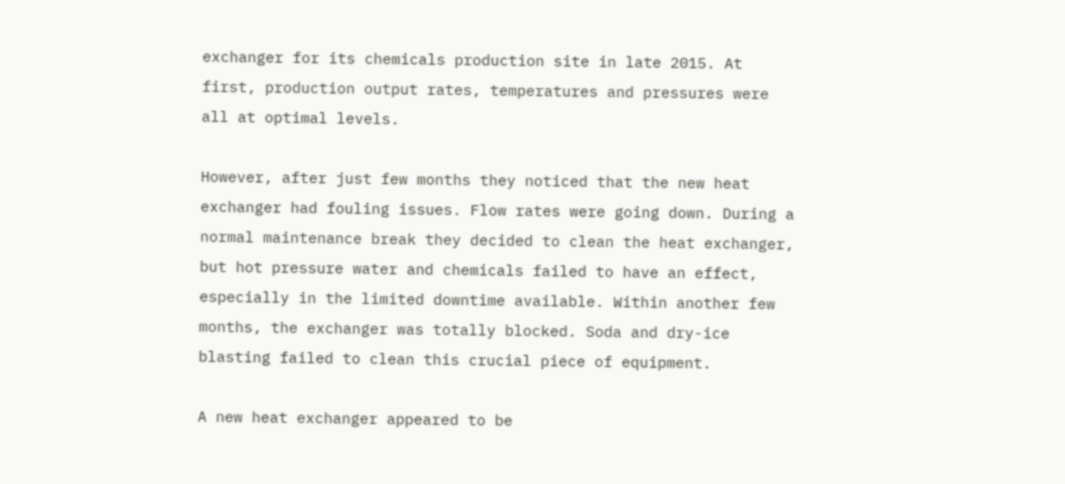exchanger for its chemicals production site in late 2015. At first, production output rates, temperatures and pressures were all at optimal levels.

However, after just few months they noticed that the new heat exchanger had fouling issues. Flow rates were going down. During a normal maintenance break they decided to clean the heat exchanger, but hot pressure water and chemicals failed to have an effect, especially in the limited downtime available. Within another few months, the exchanger was totally blocked. Soda and dry-ice blasting failed to clean this crucial piece of equipment.

A new heat exchanger appeared to be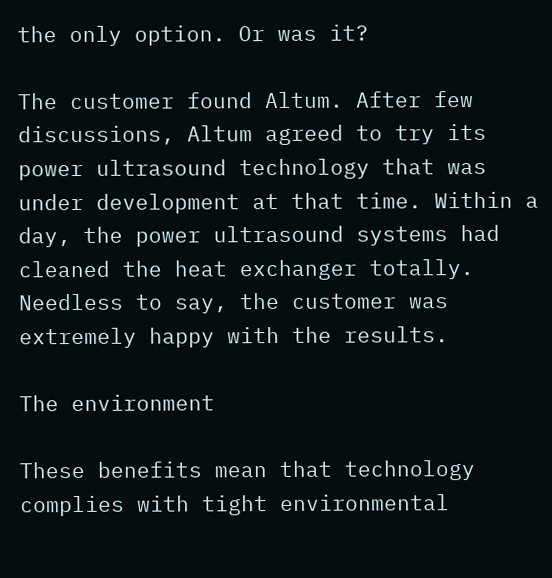the only option. Or was it?

The customer found Altum. After few discussions, Altum agreed to try its power ultrasound technology that was under development at that time. Within a day, the power ultrasound systems had cleaned the heat exchanger totally. Needless to say, the customer was extremely happy with the results.

The environment

These benefits mean that technology complies with tight environmental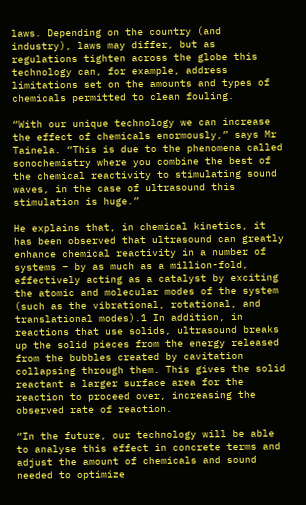laws. Depending on the country (and industry), laws may differ, but as regulations tighten across the globe this technology can, for example, address limitations set on the amounts and types of chemicals permitted to clean fouling.

“With our unique technology we can increase the effect of chemicals enormously,” says Mr Tainela. “This is due to the phenomena called sonochemistry where you combine the best of the chemical reactivity to stimulating sound waves, in the case of ultrasound this stimulation is huge.”

He explains that, in chemical kinetics, it has been observed that ultrasound can greatly enhance chemical reactivity in a number of systems – by as much as a million-fold, effectively acting as a catalyst by exciting the atomic and molecular modes of the system (such as the vibrational, rotational, and translational modes).1 In addition, in reactions that use solids, ultrasound breaks up the solid pieces from the energy released from the bubbles created by cavitation collapsing through them. This gives the solid reactant a larger surface area for the reaction to proceed over, increasing the observed rate of reaction.

“In the future, our technology will be able to analyse this effect in concrete terms and adjust the amount of chemicals and sound needed to optimize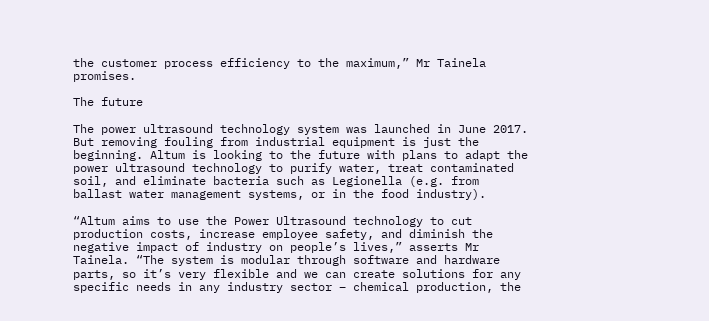the customer process efficiency to the maximum,” Mr Tainela promises.

The future

The power ultrasound technology system was launched in June 2017. But removing fouling from industrial equipment is just the beginning. Altum is looking to the future with plans to adapt the power ultrasound technology to purify water, treat contaminated soil, and eliminate bacteria such as Legionella (e.g. from ballast water management systems, or in the food industry).

“Altum aims to use the Power Ultrasound technology to cut production costs, increase employee safety, and diminish the negative impact of industry on people’s lives,” asserts Mr Tainela. “The system is modular through software and hardware parts, so it’s very flexible and we can create solutions for any specific needs in any industry sector – chemical production, the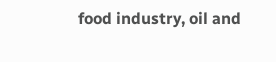food industry, oil and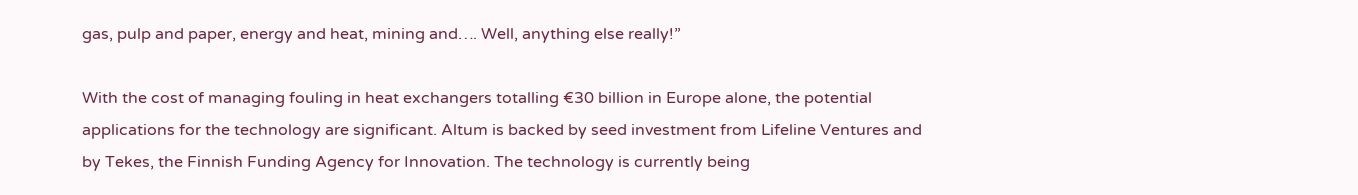gas, pulp and paper, energy and heat, mining and…. Well, anything else really!”

With the cost of managing fouling in heat exchangers totalling €30 billion in Europe alone, the potential applications for the technology are significant. Altum is backed by seed investment from Lifeline Ventures and by Tekes, the Finnish Funding Agency for Innovation. The technology is currently being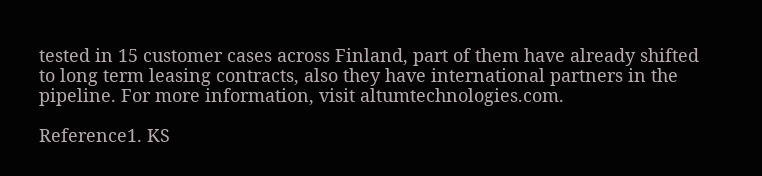tested in 15 customer cases across Finland, part of them have already shifted to long term leasing contracts, also they have international partners in the pipeline. For more information, visit altumtechnologies.com.

Reference1. KS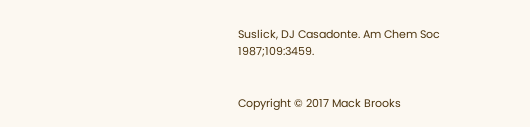Suslick, DJ Casadonte. Am Chem Soc 1987;109:3459.


Copyright © 2017 Mack Brooks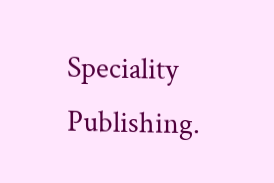Speciality Publishing.